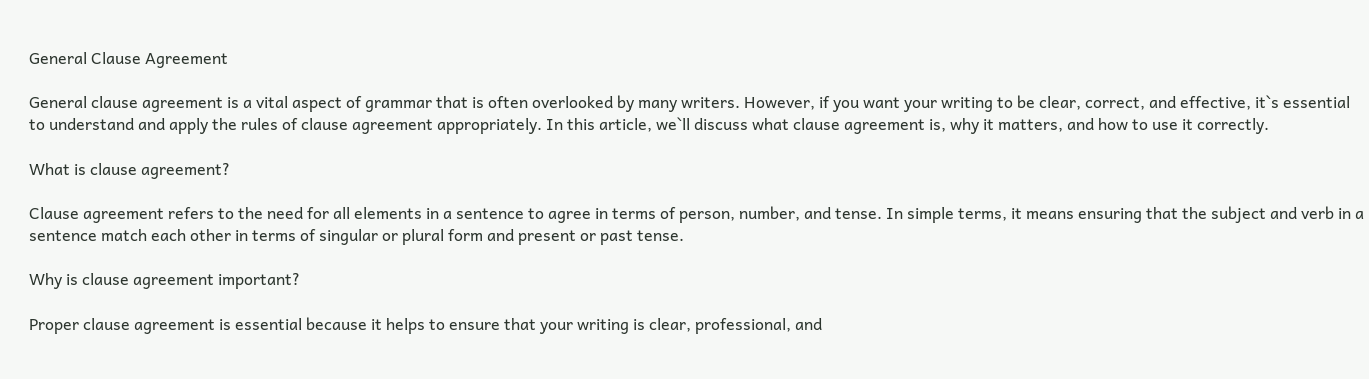General Clause Agreement

General clause agreement is a vital aspect of grammar that is often overlooked by many writers. However, if you want your writing to be clear, correct, and effective, it`s essential to understand and apply the rules of clause agreement appropriately. In this article, we`ll discuss what clause agreement is, why it matters, and how to use it correctly.

What is clause agreement?

Clause agreement refers to the need for all elements in a sentence to agree in terms of person, number, and tense. In simple terms, it means ensuring that the subject and verb in a sentence match each other in terms of singular or plural form and present or past tense.

Why is clause agreement important?

Proper clause agreement is essential because it helps to ensure that your writing is clear, professional, and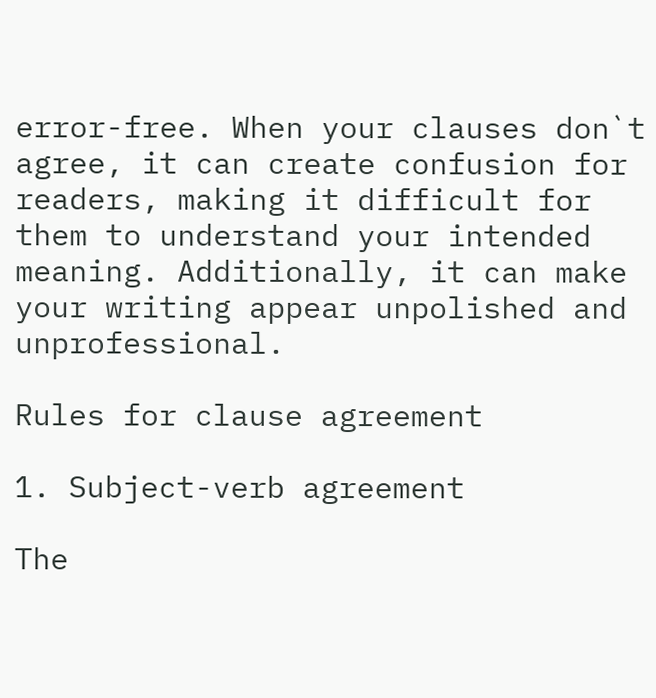error-free. When your clauses don`t agree, it can create confusion for readers, making it difficult for them to understand your intended meaning. Additionally, it can make your writing appear unpolished and unprofessional.

Rules for clause agreement

1. Subject-verb agreement

The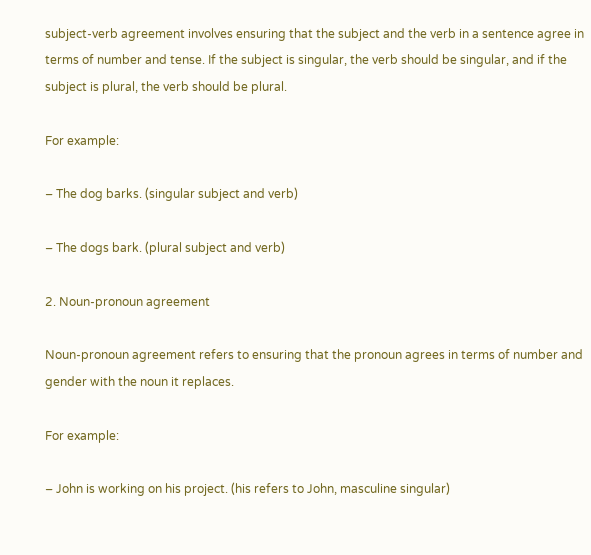subject-verb agreement involves ensuring that the subject and the verb in a sentence agree in terms of number and tense. If the subject is singular, the verb should be singular, and if the subject is plural, the verb should be plural.

For example:

– The dog barks. (singular subject and verb)

– The dogs bark. (plural subject and verb)

2. Noun-pronoun agreement

Noun-pronoun agreement refers to ensuring that the pronoun agrees in terms of number and gender with the noun it replaces.

For example:

– John is working on his project. (his refers to John, masculine singular)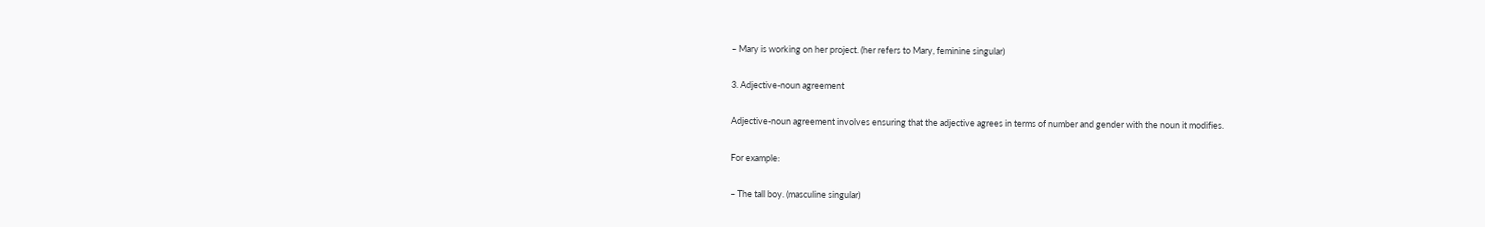– Mary is working on her project. (her refers to Mary, feminine singular)

3. Adjective-noun agreement

Adjective-noun agreement involves ensuring that the adjective agrees in terms of number and gender with the noun it modifies.

For example:

– The tall boy. (masculine singular)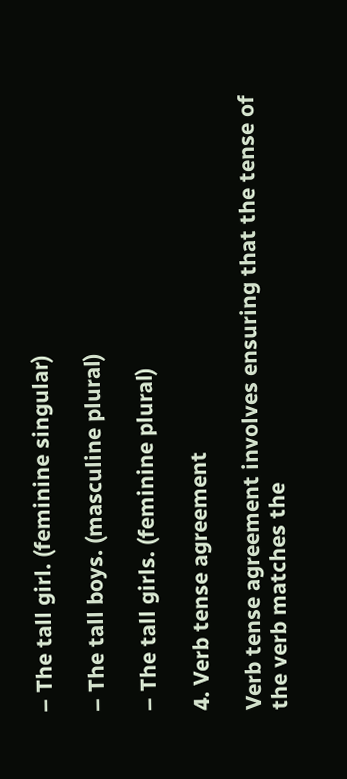– The tall girl. (feminine singular)

– The tall boys. (masculine plural)

– The tall girls. (feminine plural)

4. Verb tense agreement

Verb tense agreement involves ensuring that the tense of the verb matches the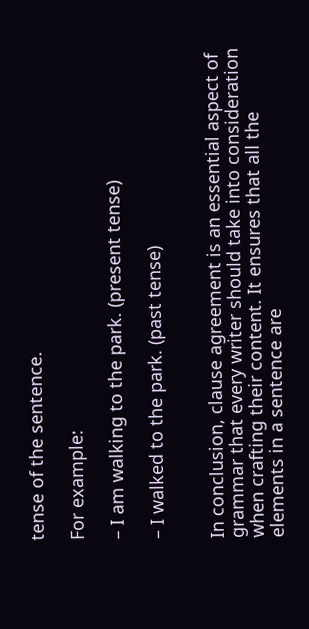tense of the sentence.

For example:

– I am walking to the park. (present tense)

– I walked to the park. (past tense)


In conclusion, clause agreement is an essential aspect of grammar that every writer should take into consideration when crafting their content. It ensures that all the elements in a sentence are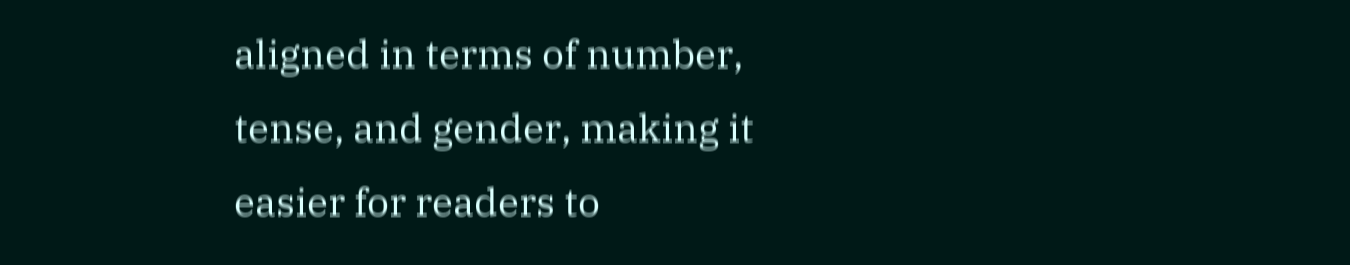aligned in terms of number, tense, and gender, making it easier for readers to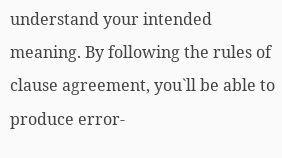understand your intended meaning. By following the rules of clause agreement, you`ll be able to produce error-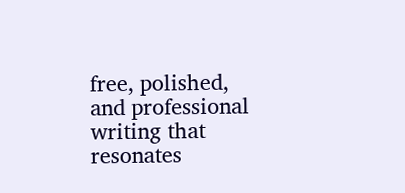free, polished, and professional writing that resonates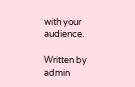with your audience.

Written by admin